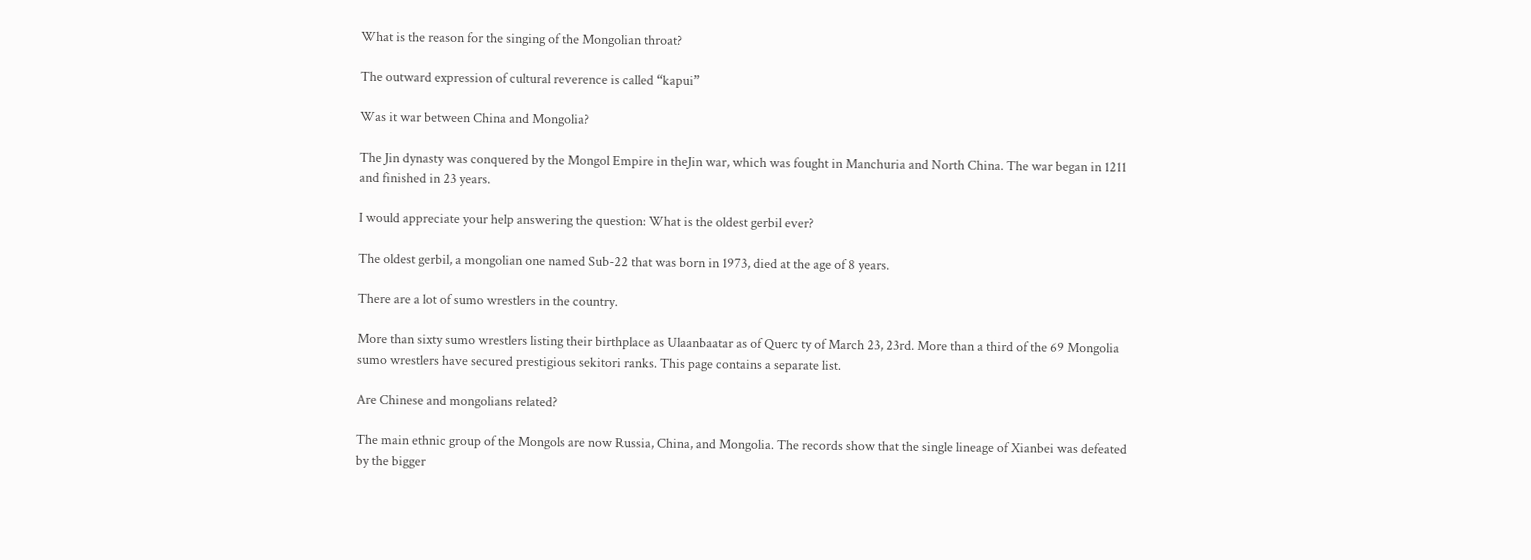What is the reason for the singing of the Mongolian throat?

The outward expression of cultural reverence is called “kapui”

Was it war between China and Mongolia?

The Jin dynasty was conquered by the Mongol Empire in theJin war, which was fought in Manchuria and North China. The war began in 1211 and finished in 23 years.

I would appreciate your help answering the question: What is the oldest gerbil ever?

The oldest gerbil, a mongolian one named Sub-22 that was born in 1973, died at the age of 8 years.

There are a lot of sumo wrestlers in the country.

More than sixty sumo wrestlers listing their birthplace as Ulaanbaatar as of Querc ty of March 23, 23rd. More than a third of the 69 Mongolia sumo wrestlers have secured prestigious sekitori ranks. This page contains a separate list.

Are Chinese and mongolians related?

The main ethnic group of the Mongols are now Russia, China, and Mongolia. The records show that the single lineage of Xianbei was defeated by the bigger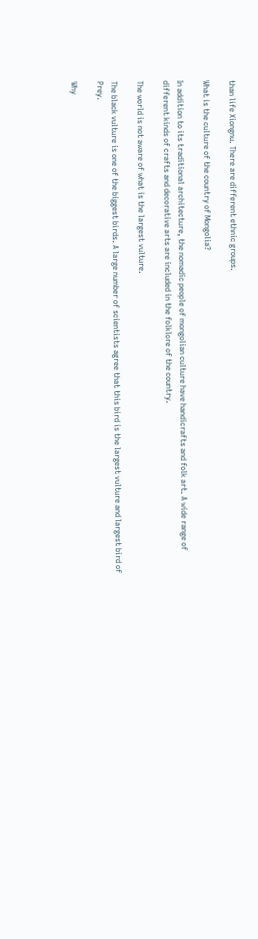than life Xiongnu. There are different ethnic groups.

What is the culture of the country of Mongolia?

In addition to its traditional architecture, the nomadic people of mongolian culture have handicrafts and folk art. A wide range of different kinds of crafts and decorative arts are included in the folklore of the country.

The world is not aware of what is the largest vulture.

The black vulture is one of the biggest birds. A large number of scientists agree that this bird is the largest vulture and largest bird of Prey.

Why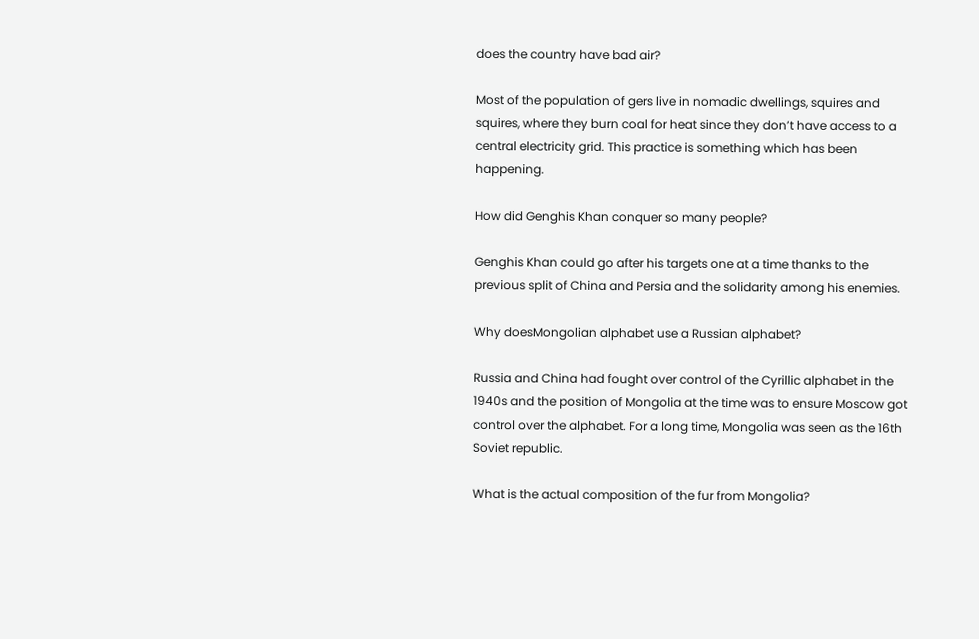does the country have bad air?

Most of the population of gers live in nomadic dwellings, squires and squires, where they burn coal for heat since they don’t have access to a central electricity grid. This practice is something which has been happening.

How did Genghis Khan conquer so many people?

Genghis Khan could go after his targets one at a time thanks to the previous split of China and Persia and the solidarity among his enemies.

Why doesMongolian alphabet use a Russian alphabet?

Russia and China had fought over control of the Cyrillic alphabet in the 1940s and the position of Mongolia at the time was to ensure Moscow got control over the alphabet. For a long time, Mongolia was seen as the 16th Soviet republic.

What is the actual composition of the fur from Mongolia?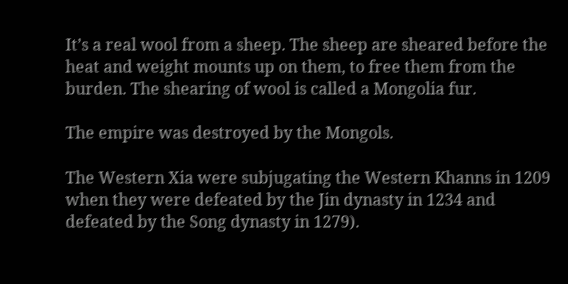It’s a real wool from a sheep. The sheep are sheared before the heat and weight mounts up on them, to free them from the burden. The shearing of wool is called a Mongolia fur.

The empire was destroyed by the Mongols.

The Western Xia were subjugating the Western Khanns in 1209 when they were defeated by the Jin dynasty in 1234 and defeated by the Song dynasty in 1279).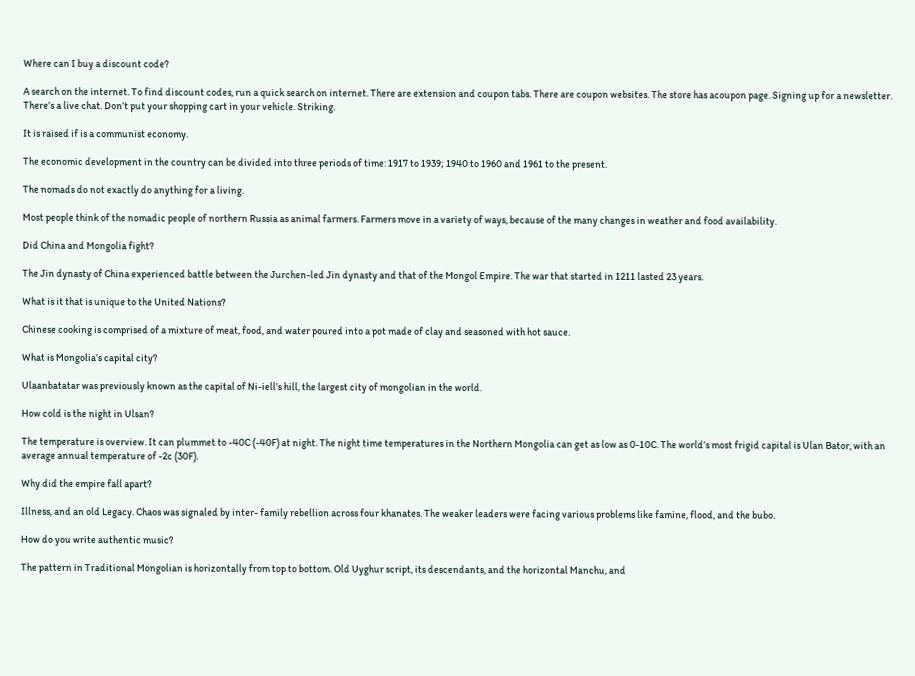Where can I buy a discount code?

A search on the internet. To find discount codes, run a quick search on internet. There are extension and coupon tabs. There are coupon websites. The store has acoupon page. Signing up for a newsletter. There’s a live chat. Don’t put your shopping cart in your vehicle. Striking.

It is raised if is a communist economy.

The economic development in the country can be divided into three periods of time: 1917 to 1939; 1940 to 1960 and 1961 to the present.

The nomads do not exactly do anything for a living.

Most people think of the nomadic people of northern Russia as animal farmers. Farmers move in a variety of ways, because of the many changes in weather and food availability.

Did China and Mongolia fight?

The Jin dynasty of China experienced battle between the Jurchen-led Jin dynasty and that of the Mongol Empire. The war that started in 1211 lasted 23 years.

What is it that is unique to the United Nations?

Chinese cooking is comprised of a mixture of meat, food, and water poured into a pot made of clay and seasoned with hot sauce.

What is Mongolia’s capital city?

Ulaanbatatar was previously known as the capital of Ni-iell’s hill, the largest city of mongolian in the world.

How cold is the night in Ulsan?

The temperature is overview. It can plummet to -40C (-40F) at night. The night time temperatures in the Northern Mongolia can get as low as 0-10C. The world’s most frigid capital is Ulan Bator, with an average annual temperature of -2c (30F).

Why did the empire fall apart?

Illness, and an old Legacy. Chaos was signaled by inter- family rebellion across four khanates. The weaker leaders were facing various problems like famine, flood, and the bubo.

How do you write authentic music?

The pattern in Traditional Mongolian is horizontally from top to bottom. Old Uyghur script, its descendants, and the horizontal Manchu, and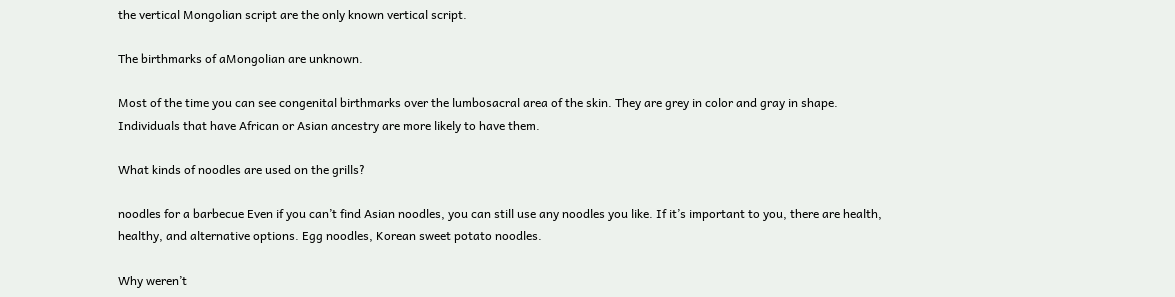the vertical Mongolian script are the only known vertical script.

The birthmarks of aMongolian are unknown.

Most of the time you can see congenital birthmarks over the lumbosacral area of the skin. They are grey in color and gray in shape. Individuals that have African or Asian ancestry are more likely to have them.

What kinds of noodles are used on the grills?

noodles for a barbecue Even if you can’t find Asian noodles, you can still use any noodles you like. If it’s important to you, there are health, healthy, and alternative options. Egg noodles, Korean sweet potato noodles.

Why weren’t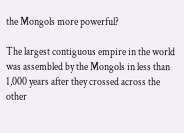the Mongols more powerful?

The largest contiguous empire in the world was assembled by the Mongols in less than 1,000 years after they crossed across the other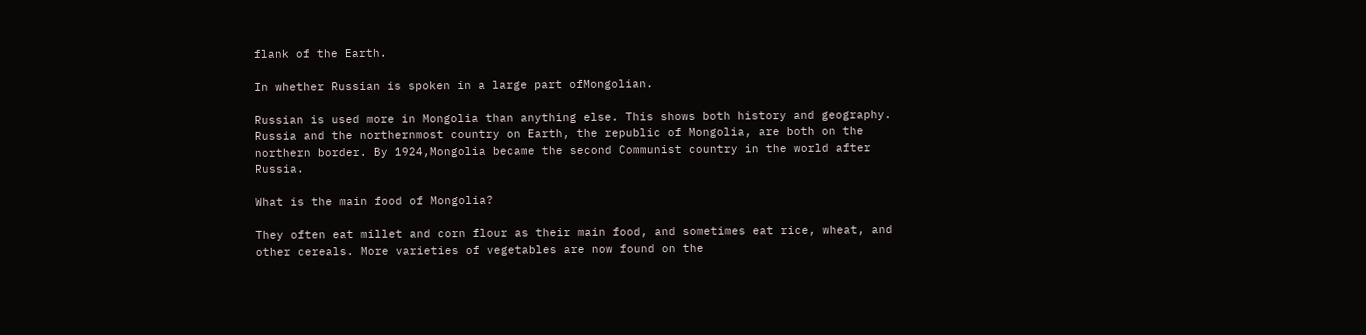flank of the Earth.

In whether Russian is spoken in a large part ofMongolian.

Russian is used more in Mongolia than anything else. This shows both history and geography. Russia and the northernmost country on Earth, the republic of Mongolia, are both on the northern border. By 1924,Mongolia became the second Communist country in the world after Russia.

What is the main food of Mongolia?

They often eat millet and corn flour as their main food, and sometimes eat rice, wheat, and other cereals. More varieties of vegetables are now found on the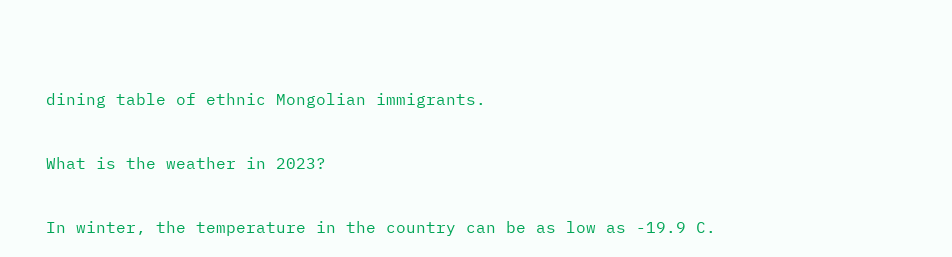dining table of ethnic Mongolian immigrants.

What is the weather in 2023?

In winter, the temperature in the country can be as low as -19.9 C.